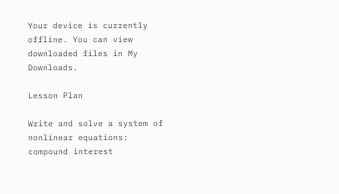Your device is currently offline. You can view downloaded files in My Downloads.

Lesson Plan

Write and solve a system of nonlinear equations: compound interest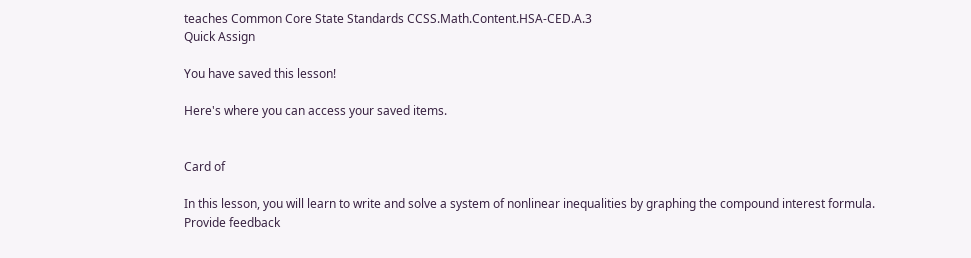teaches Common Core State Standards CCSS.Math.Content.HSA-CED.A.3
Quick Assign

You have saved this lesson!

Here's where you can access your saved items.


Card of

In this lesson, you will learn to write and solve a system of nonlinear inequalities by graphing the compound interest formula.
Provide feedback